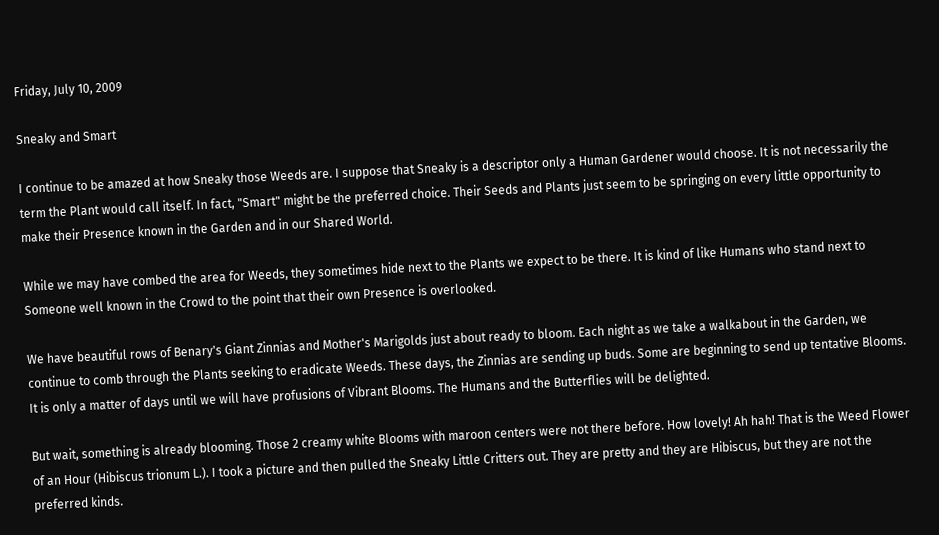Friday, July 10, 2009

Sneaky and Smart

I continue to be amazed at how Sneaky those Weeds are. I suppose that Sneaky is a descriptor only a Human Gardener would choose. It is not necessarily the term the Plant would call itself. In fact, "Smart" might be the preferred choice. Their Seeds and Plants just seem to be springing on every little opportunity to make their Presence known in the Garden and in our Shared World.

While we may have combed the area for Weeds, they sometimes hide next to the Plants we expect to be there. It is kind of like Humans who stand next to Someone well known in the Crowd to the point that their own Presence is overlooked.

We have beautiful rows of Benary's Giant Zinnias and Mother's Marigolds just about ready to bloom. Each night as we take a walkabout in the Garden, we continue to comb through the Plants seeking to eradicate Weeds. These days, the Zinnias are sending up buds. Some are beginning to send up tentative Blooms. It is only a matter of days until we will have profusions of Vibrant Blooms. The Humans and the Butterflies will be delighted.

But wait, something is already blooming. Those 2 creamy white Blooms with maroon centers were not there before. How lovely! Ah hah! That is the Weed Flower of an Hour (Hibiscus trionum L.). I took a picture and then pulled the Sneaky Little Critters out. They are pretty and they are Hibiscus, but they are not the preferred kinds.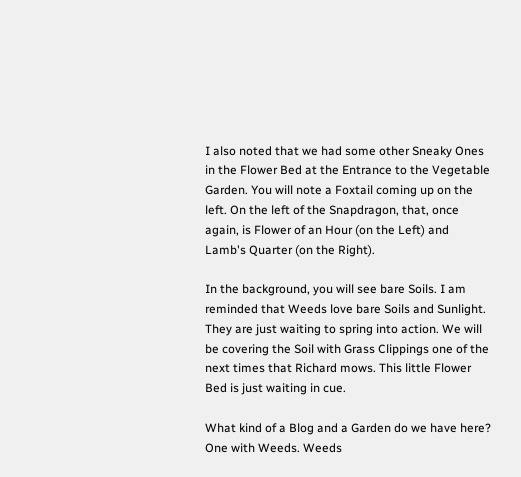I also noted that we had some other Sneaky Ones in the Flower Bed at the Entrance to the Vegetable Garden. You will note a Foxtail coming up on the left. On the left of the Snapdragon, that, once again, is Flower of an Hour (on the Left) and Lamb's Quarter (on the Right).

In the background, you will see bare Soils. I am reminded that Weeds love bare Soils and Sunlight. They are just waiting to spring into action. We will be covering the Soil with Grass Clippings one of the next times that Richard mows. This little Flower Bed is just waiting in cue.

What kind of a Blog and a Garden do we have here? One with Weeds. Weeds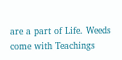are a part of Life. Weeds come with Teachings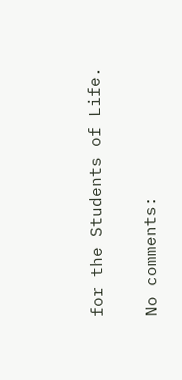for the Students of Life.

No comments: